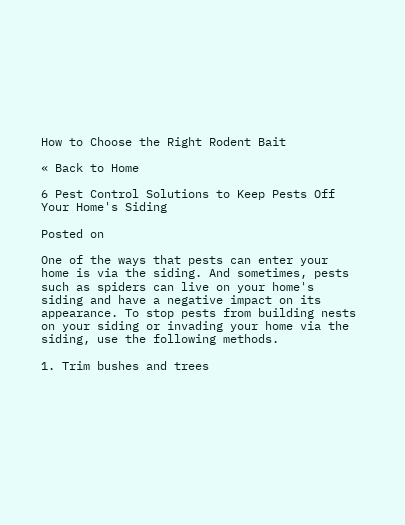How to Choose the Right Rodent Bait

« Back to Home

6 Pest Control Solutions to Keep Pests Off Your Home's Siding

Posted on

One of the ways that pests can enter your home is via the siding. And sometimes, pests such as spiders can live on your home's siding and have a negative impact on its appearance. To stop pests from building nests on your siding or invading your home via the siding, use the following methods.

1. Trim bushes and trees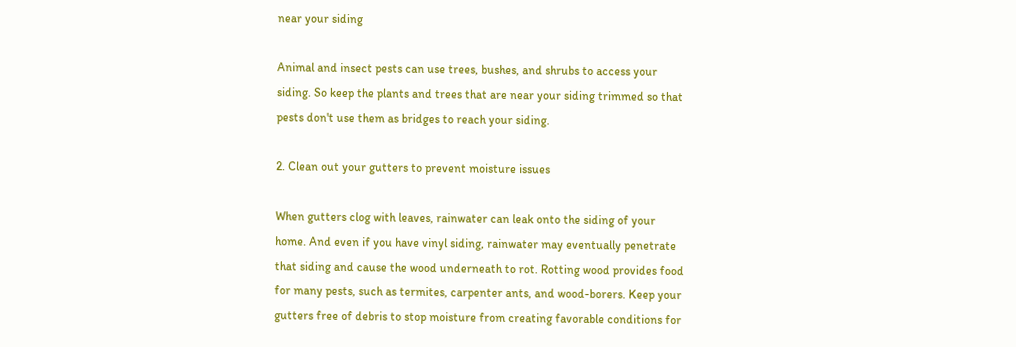near your siding

Animal and insect pests can use trees, bushes, and shrubs to access your siding. So keep the plants and trees that are near your siding trimmed so that pests don't use them as bridges to reach your siding.

2. Clean out your gutters to prevent moisture issues

When gutters clog with leaves, rainwater can leak onto the siding of your home. And even if you have vinyl siding, rainwater may eventually penetrate that siding and cause the wood underneath to rot. Rotting wood provides food for many pests, such as termites, carpenter ants, and wood-borers. Keep your gutters free of debris to stop moisture from creating favorable conditions for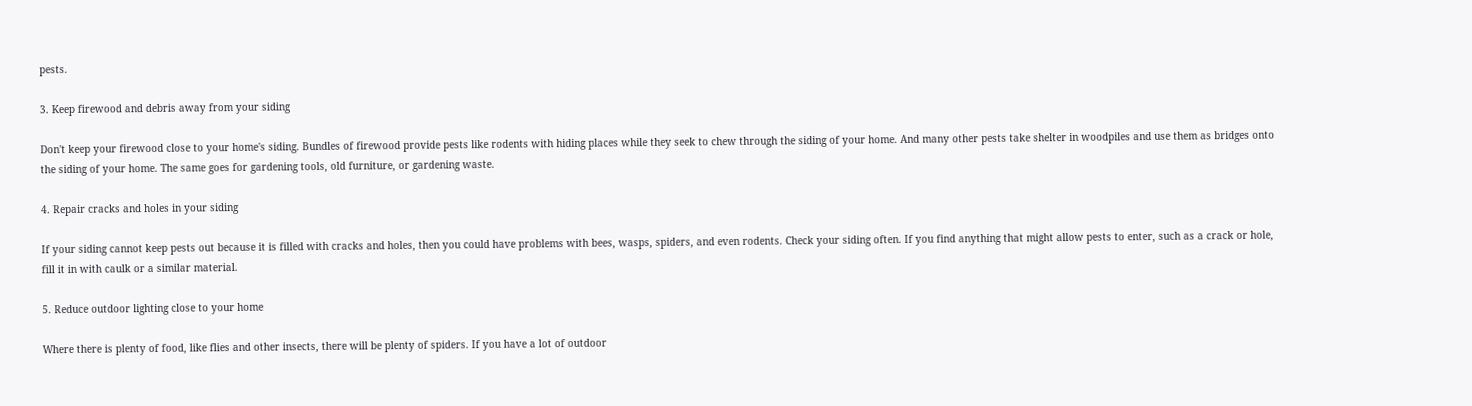pests.

3. Keep firewood and debris away from your siding

Don't keep your firewood close to your home's siding. Bundles of firewood provide pests like rodents with hiding places while they seek to chew through the siding of your home. And many other pests take shelter in woodpiles and use them as bridges onto the siding of your home. The same goes for gardening tools, old furniture, or gardening waste.

4. Repair cracks and holes in your siding

If your siding cannot keep pests out because it is filled with cracks and holes, then you could have problems with bees, wasps, spiders, and even rodents. Check your siding often. If you find anything that might allow pests to enter, such as a crack or hole, fill it in with caulk or a similar material.

5. Reduce outdoor lighting close to your home

Where there is plenty of food, like flies and other insects, there will be plenty of spiders. If you have a lot of outdoor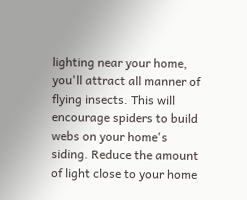lighting near your home, you'll attract all manner of flying insects. This will encourage spiders to build webs on your home's siding. Reduce the amount of light close to your home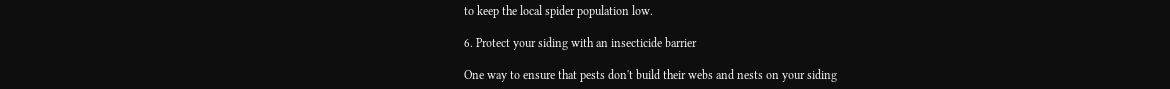to keep the local spider population low.

6. Protect your siding with an insecticide barrier

One way to ensure that pests don't build their webs and nests on your siding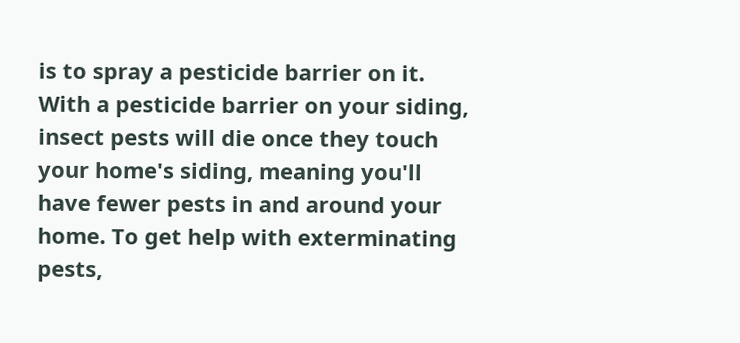is to spray a pesticide barrier on it. With a pesticide barrier on your siding, insect pests will die once they touch your home's siding, meaning you'll have fewer pests in and around your home. To get help with exterminating pests,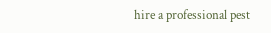hire a professional pest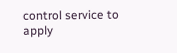control service to apply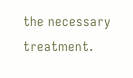the necessary treatment.